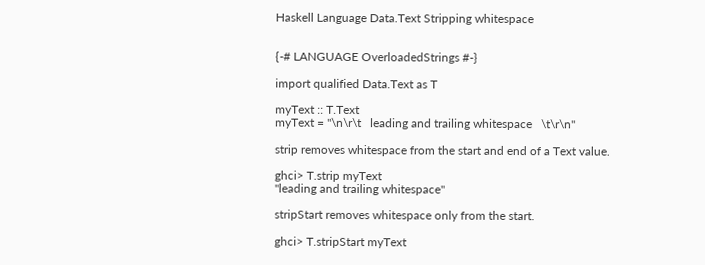Haskell Language Data.Text Stripping whitespace


{-# LANGUAGE OverloadedStrings #-}

import qualified Data.Text as T

myText :: T.Text
myText = "\n\r\t   leading and trailing whitespace   \t\r\n"

strip removes whitespace from the start and end of a Text value.

ghci> T.strip myText
"leading and trailing whitespace"

stripStart removes whitespace only from the start.

ghci> T.stripStart myText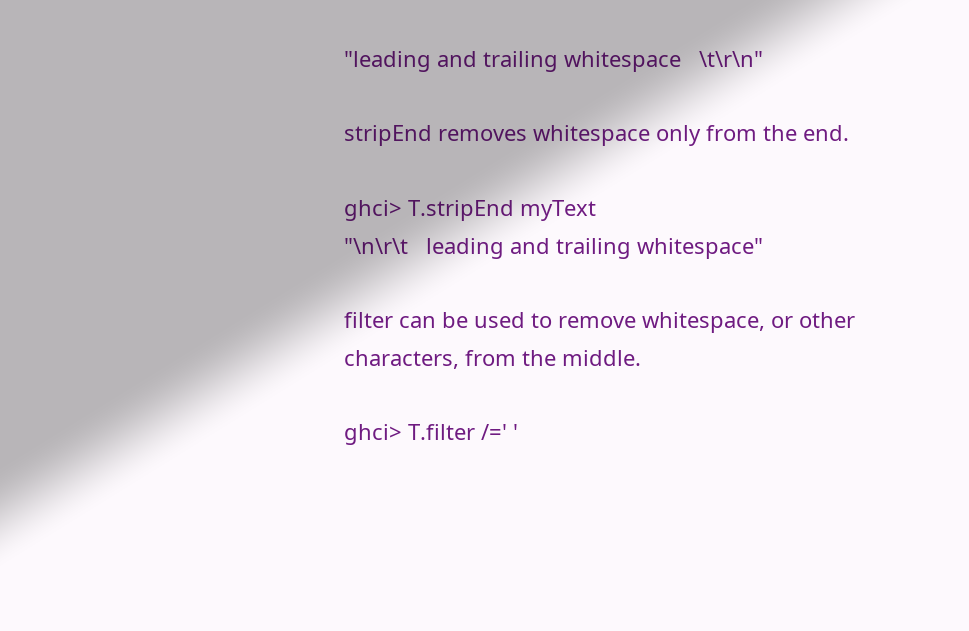"leading and trailing whitespace   \t\r\n"

stripEnd removes whitespace only from the end.

ghci> T.stripEnd myText
"\n\r\t   leading and trailing whitespace"

filter can be used to remove whitespace, or other characters, from the middle.

ghci> T.filter /=' '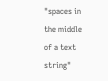"spaces in the middle of a text string"